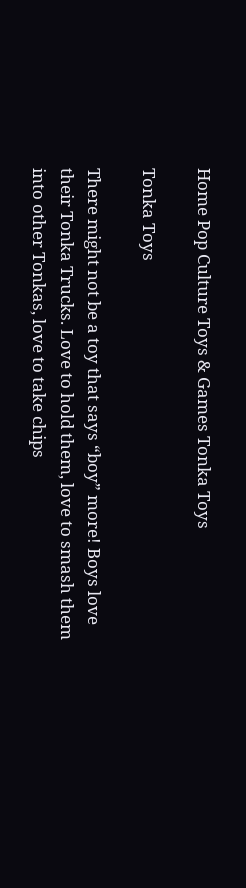Home Pop Culture Toys & Games Tonka Toys

Tonka Toys

There might not be a toy that says “boy” more! Boys love their Tonka Trucks. Love to hold them, love to smash them into other Tonkas, love to take chips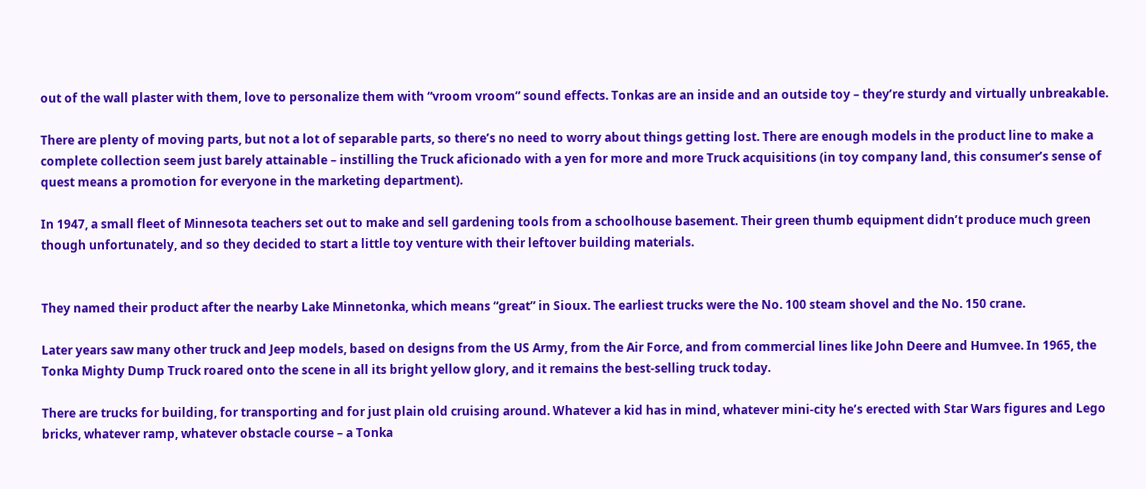out of the wall plaster with them, love to personalize them with “vroom vroom” sound effects. Tonkas are an inside and an outside toy – they’re sturdy and virtually unbreakable.

There are plenty of moving parts, but not a lot of separable parts, so there’s no need to worry about things getting lost. There are enough models in the product line to make a complete collection seem just barely attainable – instilling the Truck aficionado with a yen for more and more Truck acquisitions (in toy company land, this consumer’s sense of quest means a promotion for everyone in the marketing department).

In 1947, a small fleet of Minnesota teachers set out to make and sell gardening tools from a schoolhouse basement. Their green thumb equipment didn’t produce much green though unfortunately, and so they decided to start a little toy venture with their leftover building materials.


They named their product after the nearby Lake Minnetonka, which means “great” in Sioux. The earliest trucks were the No. 100 steam shovel and the No. 150 crane.

Later years saw many other truck and Jeep models, based on designs from the US Army, from the Air Force, and from commercial lines like John Deere and Humvee. In 1965, the Tonka Mighty Dump Truck roared onto the scene in all its bright yellow glory, and it remains the best-selling truck today.

There are trucks for building, for transporting and for just plain old cruising around. Whatever a kid has in mind, whatever mini-city he’s erected with Star Wars figures and Lego bricks, whatever ramp, whatever obstacle course – a Tonka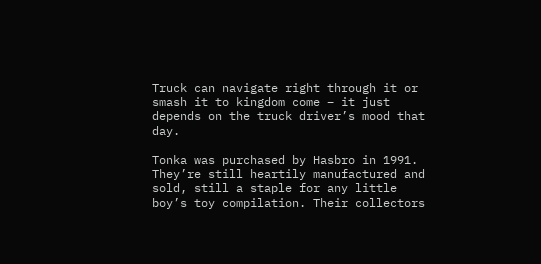Truck can navigate right through it or smash it to kingdom come – it just depends on the truck driver’s mood that day.

Tonka was purchased by Hasbro in 1991. They’re still heartily manufactured and sold, still a staple for any little boy’s toy compilation. Their collectors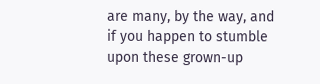are many, by the way, and if you happen to stumble upon these grown-up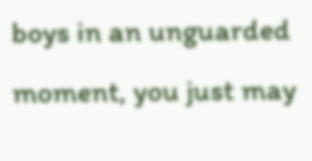boys in an unguarded moment, you just may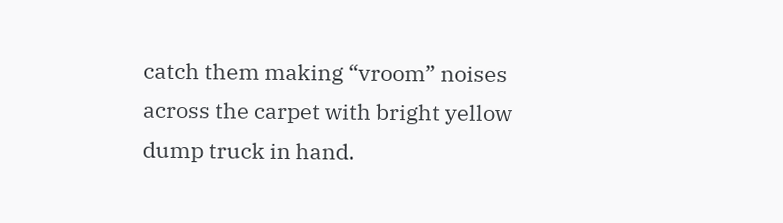catch them making “vroom” noises across the carpet with bright yellow dump truck in hand.